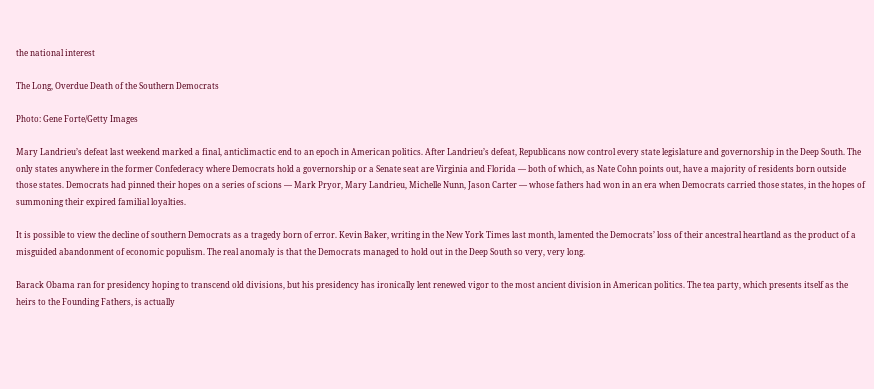the national interest

The Long, Overdue Death of the Southern Democrats

Photo: Gene Forte/Getty Images

Mary Landrieu’s defeat last weekend marked a final, anticlimactic end to an epoch in American politics. After Landrieu’s defeat, Republicans now control every state legislature and governorship in the Deep South. The only states anywhere in the former Confederacy where Democrats hold a governorship or a Senate seat are Virginia and Florida — both of which, as Nate Cohn points out, have a majority of residents born outside those states. Democrats had pinned their hopes on a series of scions — Mark Pryor, Mary Landrieu, Michelle Nunn, Jason Carter — whose fathers had won in an era when Democrats carried those states, in the hopes of summoning their expired familial loyalties.

It is possible to view the decline of southern Democrats as a tragedy born of error. Kevin Baker, writing in the New York Times last month, lamented the Democrats’ loss of their ancestral heartland as the product of a misguided abandonment of economic populism. The real anomaly is that the Democrats managed to hold out in the Deep South so very, very long.

Barack Obama ran for presidency hoping to transcend old divisions, but his presidency has ironically lent renewed vigor to the most ancient division in American politics. The tea party, which presents itself as the heirs to the Founding Fathers, is actually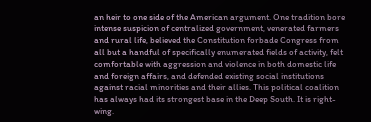an heir to one side of the American argument. One tradition bore intense suspicion of centralized government, venerated farmers and rural life, believed the Constitution forbade Congress from all but a handful of specifically enumerated fields of activity, felt comfortable with aggression and violence in both domestic life and foreign affairs, and defended existing social institutions against racial minorities and their allies. This political coalition has always had its strongest base in the Deep South. It is right-wing.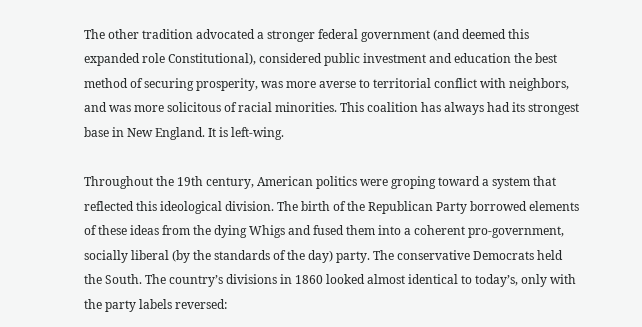The other tradition advocated a stronger federal government (and deemed this expanded role Constitutional), considered public investment and education the best method of securing prosperity, was more averse to territorial conflict with neighbors, and was more solicitous of racial minorities. This coalition has always had its strongest base in New England. It is left-wing.

Throughout the 19th century, American politics were groping toward a system that reflected this ideological division. The birth of the Republican Party borrowed elements of these ideas from the dying Whigs and fused them into a coherent pro-government, socially liberal (by the standards of the day) party. The conservative Democrats held the South. The country’s divisions in 1860 looked almost identical to today’s, only with the party labels reversed: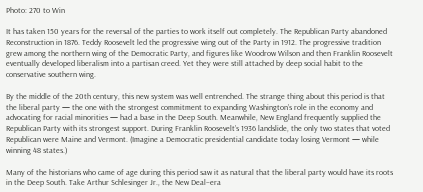Photo: 270 to Win

It has taken 150 years for the reversal of the parties to work itself out completely. The Republican Party abandoned Reconstruction in 1876. Teddy Roosevelt led the progressive wing out of the Party in 1912. The progressive tradition grew among the northern wing of the Democratic Party, and figures like Woodrow Wilson and then Franklin Roosevelt eventually developed liberalism into a partisan creed. Yet they were still attached by deep social habit to the conservative southern wing.

By the middle of the 20th century, this new system was well entrenched. The strange thing about this period is that the liberal party — the one with the strongest commitment to expanding Washington’s role in the economy and advocating for racial minorities — had a base in the Deep South. Meanwhile, New England frequently supplied the Republican Party with its strongest support. During Franklin Roosevelt’s 1936 landslide, the only two states that voted Republican were Maine and Vermont. (Imagine a Democratic presidential candidate today losing Vermont — while winning 48 states.)

Many of the historians who came of age during this period saw it as natural that the liberal party would have its roots in the Deep South. Take Arthur Schlesinger Jr., the New Deal–era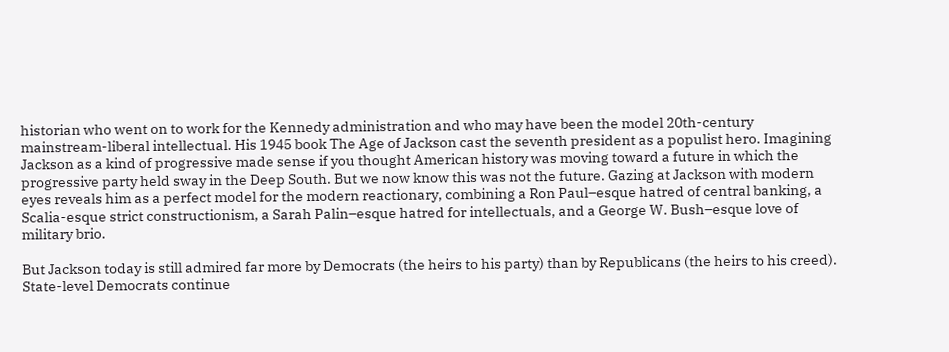historian who went on to work for the Kennedy administration and who may have been the model 20th-century mainstream-liberal intellectual. His 1945 book The Age of Jackson cast the seventh president as a populist hero. Imagining Jackson as a kind of progressive made sense if you thought American history was moving toward a future in which the progressive party held sway in the Deep South. But we now know this was not the future. Gazing at Jackson with modern eyes reveals him as a perfect model for the modern reactionary, combining a Ron Paul–esque hatred of central banking, a Scalia-esque strict constructionism, a Sarah Palin–esque hatred for intellectuals, and a George W. Bush–esque love of military brio.

But Jackson today is still admired far more by Democrats (the heirs to his party) than by Republicans (the heirs to his creed). State-level Democrats continue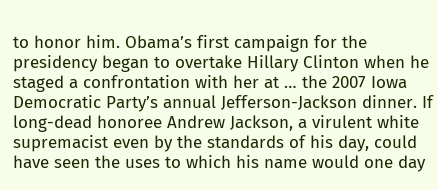to honor him. Obama’s first campaign for the presidency began to overtake Hillary Clinton when he staged a confrontation with her at … the 2007 Iowa Democratic Party’s annual Jefferson-Jackson dinner. If long-dead honoree Andrew Jackson, a virulent white supremacist even by the standards of his day, could have seen the uses to which his name would one day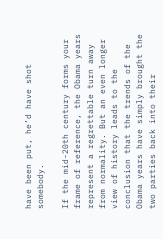have been put, he’d have shot somebody.

If the mid-20th century forms your frame of reference, the Obama years represent a regrettable turn away from normality. But an even longer view of history leads to the conclusion that the trends of the Obama years have simply brought the two parties back into their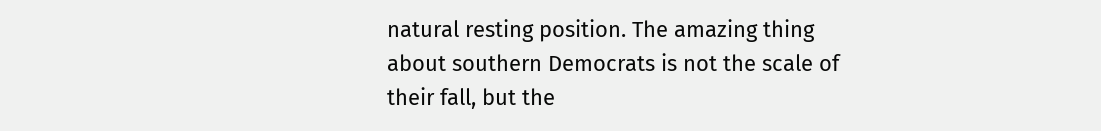natural resting position. The amazing thing about southern Democrats is not the scale of their fall, but the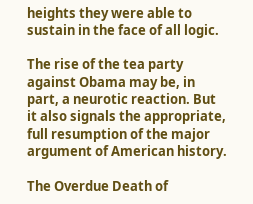heights they were able to sustain in the face of all logic.

The rise of the tea party against Obama may be, in part, a neurotic reaction. But it also signals the appropriate, full resumption of the major argument of American history.

The Overdue Death of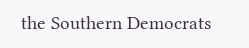the Southern Democrats